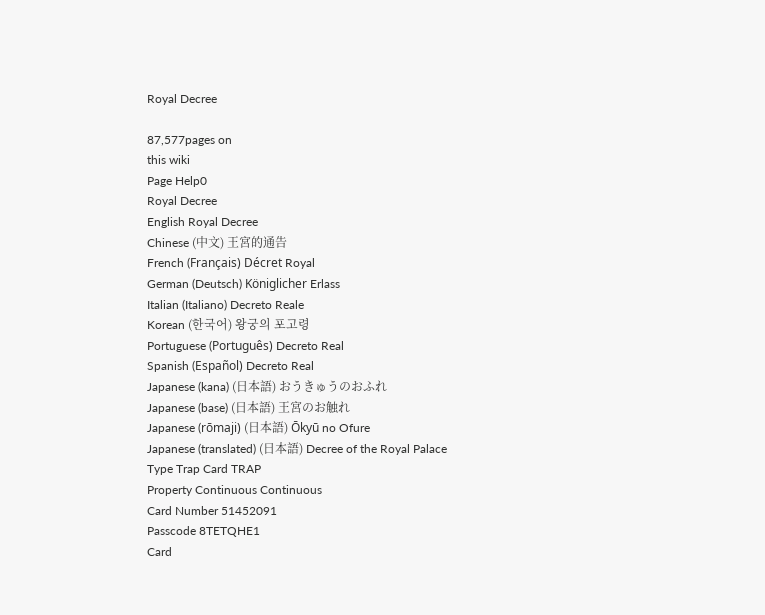Royal Decree

87,577pages on
this wiki
Page Help0
Royal Decree
English Royal Decree
Chinese (中文) 王宮的通告
French (Français) Décret Royal
German (Deutsch) Königlicher Erlass
Italian (Italiano) Decreto Reale
Korean (한국어) 왕궁의 포고령
Portuguese (Português) Decreto Real
Spanish (Español) Decreto Real
Japanese (kana) (日本語) おうきゅうのおふれ
Japanese (base) (日本語) 王宮のお触れ
Japanese (rōmaji) (日本語) Ōkyū no Ofure
Japanese (translated) (日本語) Decree of the Royal Palace
Type Trap Card TRAP
Property Continuous Continuous
Card Number 51452091
Passcode 8TETQHE1
Card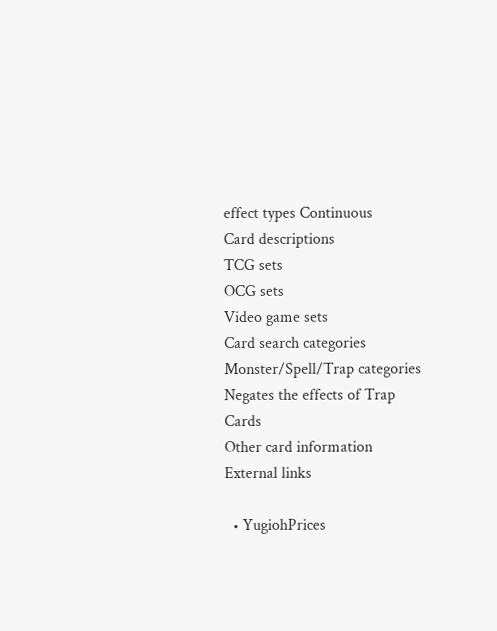effect types Continuous
Card descriptions
TCG sets
OCG sets
Video game sets
Card search categories
Monster/Spell/Trap categories
Negates the effects of Trap Cards
Other card information
External links

  • YugiohPrices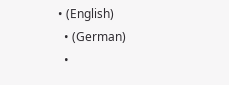• (English)
  • (German)
  •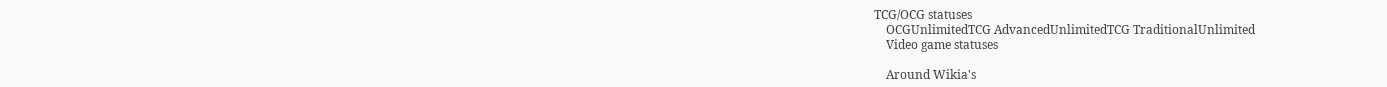TCG/OCG statuses
    OCGUnlimitedTCG AdvancedUnlimitedTCG TraditionalUnlimited
    Video game statuses

    Around Wikia's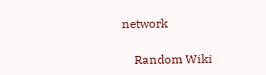network

    Random Wiki